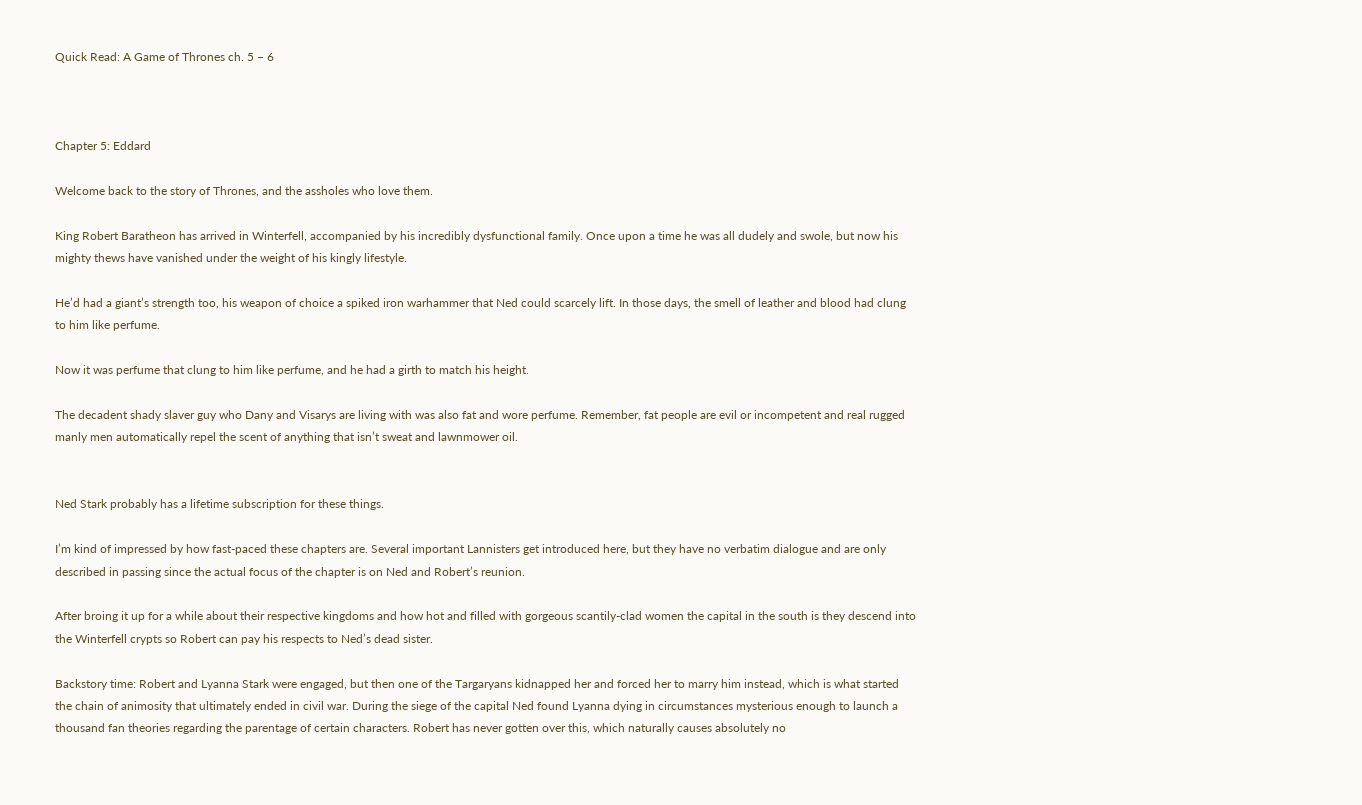Quick Read: A Game of Thrones ch. 5 – 6



Chapter 5: Eddard

Welcome back to the story of Thrones, and the assholes who love them.

King Robert Baratheon has arrived in Winterfell, accompanied by his incredibly dysfunctional family. Once upon a time he was all dudely and swole, but now his mighty thews have vanished under the weight of his kingly lifestyle.

He’d had a giant’s strength too, his weapon of choice a spiked iron warhammer that Ned could scarcely lift. In those days, the smell of leather and blood had clung to him like perfume.

Now it was perfume that clung to him like perfume, and he had a girth to match his height.

The decadent shady slaver guy who Dany and Visarys are living with was also fat and wore perfume. Remember, fat people are evil or incompetent and real rugged manly men automatically repel the scent of anything that isn’t sweat and lawnmower oil.


Ned Stark probably has a lifetime subscription for these things.

I’m kind of impressed by how fast-paced these chapters are. Several important Lannisters get introduced here, but they have no verbatim dialogue and are only described in passing since the actual focus of the chapter is on Ned and Robert’s reunion.

After broing it up for a while about their respective kingdoms and how hot and filled with gorgeous scantily-clad women the capital in the south is they descend into the Winterfell crypts so Robert can pay his respects to Ned’s dead sister.

Backstory time: Robert and Lyanna Stark were engaged, but then one of the Targaryans kidnapped her and forced her to marry him instead, which is what started the chain of animosity that ultimately ended in civil war. During the siege of the capital Ned found Lyanna dying in circumstances mysterious enough to launch a thousand fan theories regarding the parentage of certain characters. Robert has never gotten over this, which naturally causes absolutely no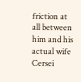friction at all between him and his actual wife Cersei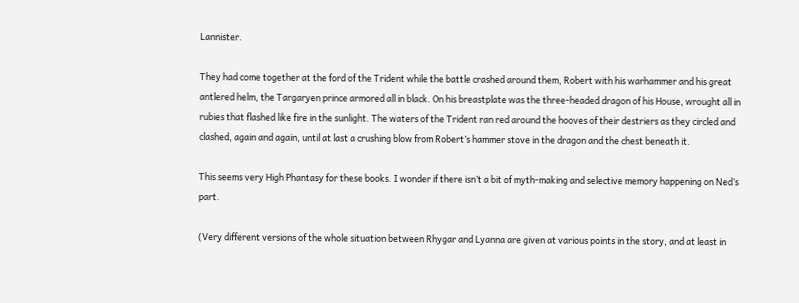Lannister.

They had come together at the ford of the Trident while the battle crashed around them, Robert with his warhammer and his great antlered helm, the Targaryen prince armored all in black. On his breastplate was the three-headed dragon of his House, wrought all in rubies that flashed like fire in the sunlight. The waters of the Trident ran red around the hooves of their destriers as they circled and clashed, again and again, until at last a crushing blow from Robert’s hammer stove in the dragon and the chest beneath it.

This seems very High Phantasy for these books. I wonder if there isn’t a bit of myth-making and selective memory happening on Ned’s part.

(Very different versions of the whole situation between Rhygar and Lyanna are given at various points in the story, and at least in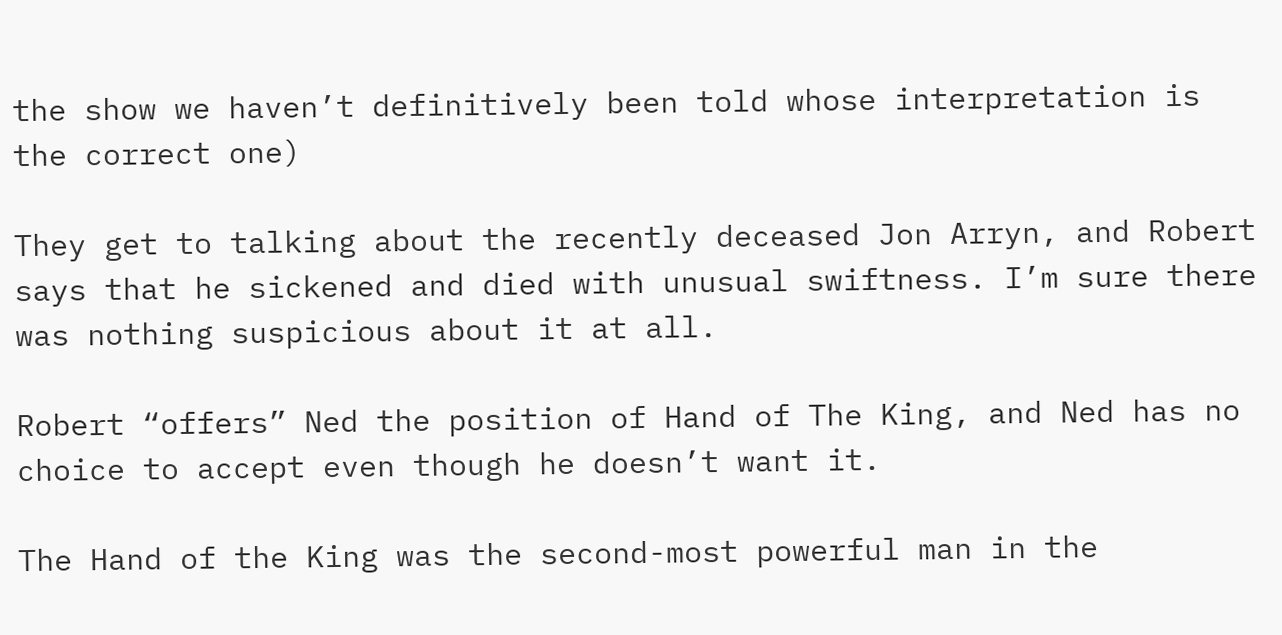the show we haven’t definitively been told whose interpretation is the correct one)

They get to talking about the recently deceased Jon Arryn, and Robert says that he sickened and died with unusual swiftness. I’m sure there was nothing suspicious about it at all.

Robert “offers” Ned the position of Hand of The King, and Ned has no choice to accept even though he doesn’t want it.

The Hand of the King was the second-most powerful man in the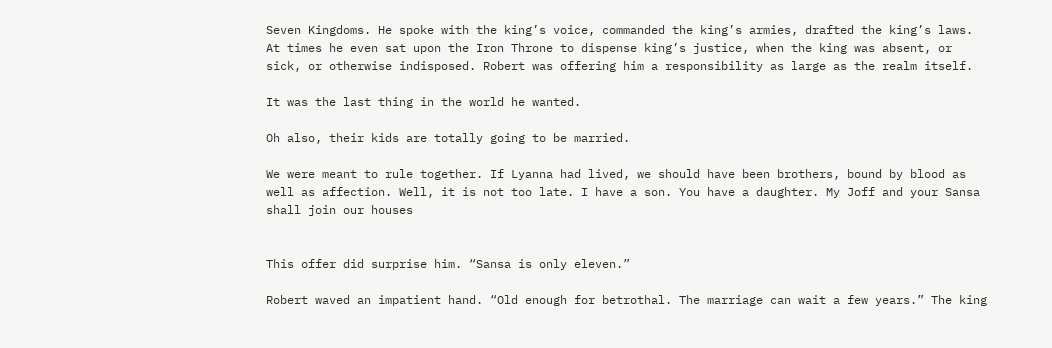Seven Kingdoms. He spoke with the king’s voice, commanded the king’s armies, drafted the king’s laws. At times he even sat upon the Iron Throne to dispense king’s justice, when the king was absent, or sick, or otherwise indisposed. Robert was offering him a responsibility as large as the realm itself.

It was the last thing in the world he wanted.

Oh also, their kids are totally going to be married.

We were meant to rule together. If Lyanna had lived, we should have been brothers, bound by blood as well as affection. Well, it is not too late. I have a son. You have a daughter. My Joff and your Sansa shall join our houses


This offer did surprise him. “Sansa is only eleven.”

Robert waved an impatient hand. “Old enough for betrothal. The marriage can wait a few years.” The king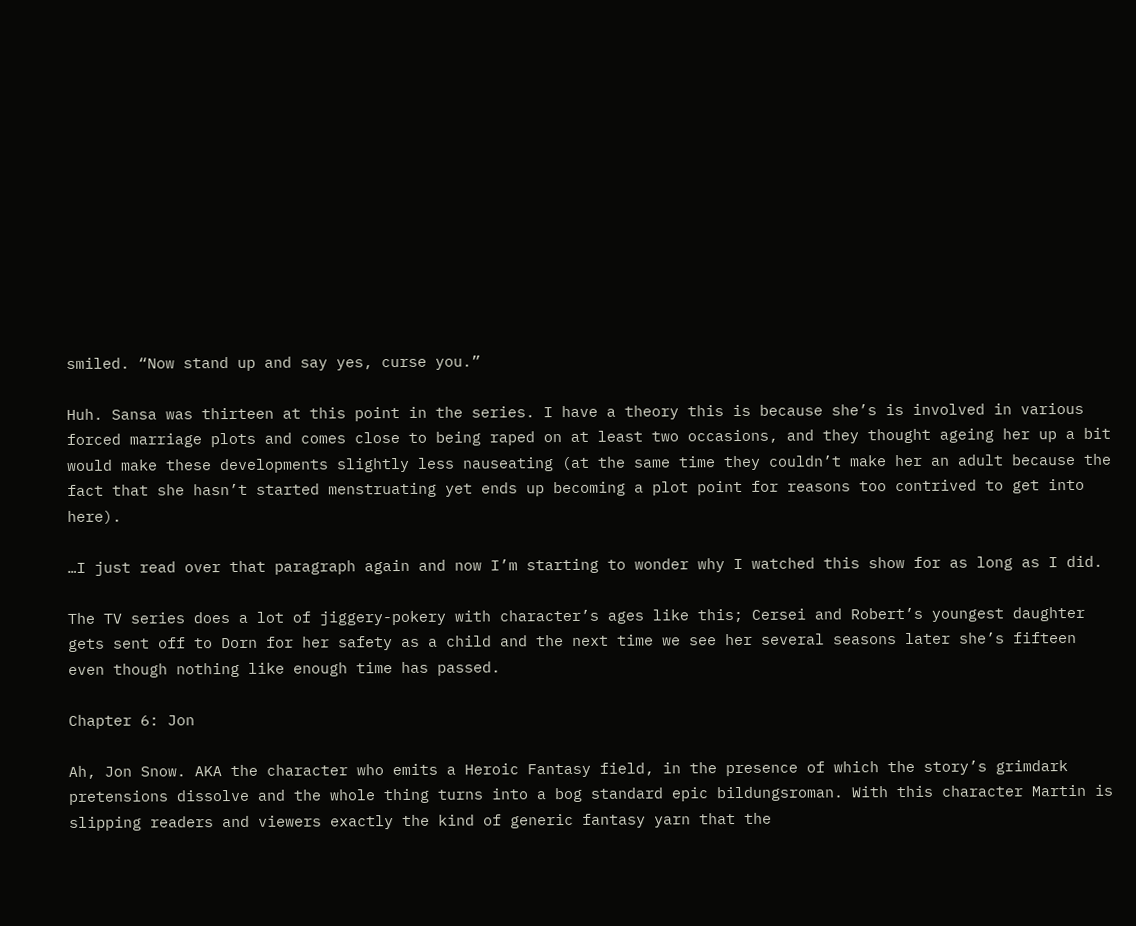smiled. “Now stand up and say yes, curse you.”

Huh. Sansa was thirteen at this point in the series. I have a theory this is because she’s is involved in various forced marriage plots and comes close to being raped on at least two occasions, and they thought ageing her up a bit would make these developments slightly less nauseating (at the same time they couldn’t make her an adult because the fact that she hasn’t started menstruating yet ends up becoming a plot point for reasons too contrived to get into here).

…I just read over that paragraph again and now I’m starting to wonder why I watched this show for as long as I did.

The TV series does a lot of jiggery-pokery with character’s ages like this; Cersei and Robert’s youngest daughter gets sent off to Dorn for her safety as a child and the next time we see her several seasons later she’s fifteen even though nothing like enough time has passed.

Chapter 6: Jon

Ah, Jon Snow. AKA the character who emits a Heroic Fantasy field, in the presence of which the story’s grimdark pretensions dissolve and the whole thing turns into a bog standard epic bildungsroman. With this character Martin is slipping readers and viewers exactly the kind of generic fantasy yarn that the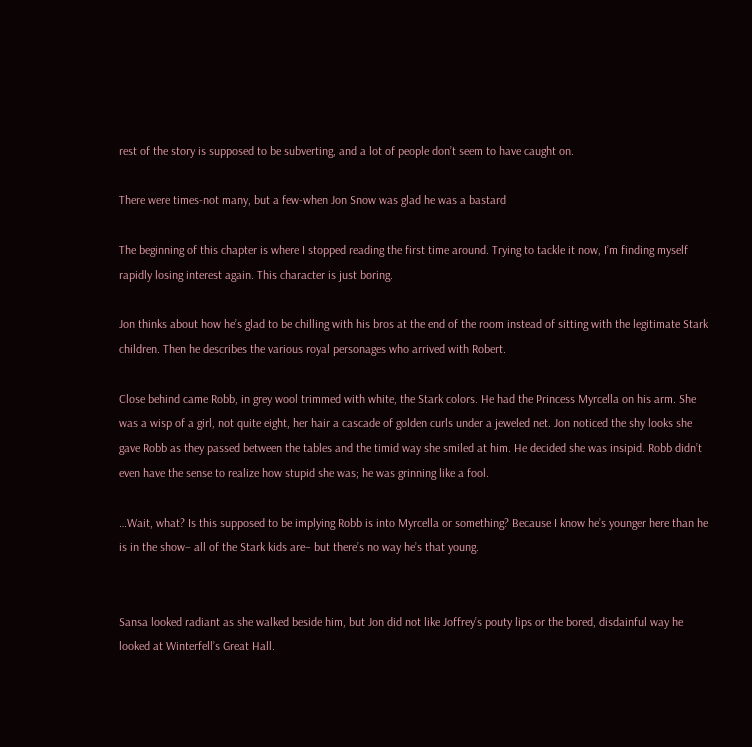rest of the story is supposed to be subverting, and a lot of people don’t seem to have caught on.

There were times-not many, but a few-when Jon Snow was glad he was a bastard

The beginning of this chapter is where I stopped reading the first time around. Trying to tackle it now, I’m finding myself rapidly losing interest again. This character is just boring.

Jon thinks about how he’s glad to be chilling with his bros at the end of the room instead of sitting with the legitimate Stark children. Then he describes the various royal personages who arrived with Robert.

Close behind came Robb, in grey wool trimmed with white, the Stark colors. He had the Princess Myrcella on his arm. She was a wisp of a girl, not quite eight, her hair a cascade of golden curls under a jeweled net. Jon noticed the shy looks she gave Robb as they passed between the tables and the timid way she smiled at him. He decided she was insipid. Robb didn’t even have the sense to realize how stupid she was; he was grinning like a fool.

…Wait, what? Is this supposed to be implying Robb is into Myrcella or something? Because I know he’s younger here than he is in the show– all of the Stark kids are– but there’s no way he’s that young.


Sansa looked radiant as she walked beside him, but Jon did not like Joffrey’s pouty lips or the bored, disdainful way he looked at Winterfell’s Great Hall.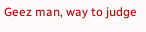Geez man, way to judge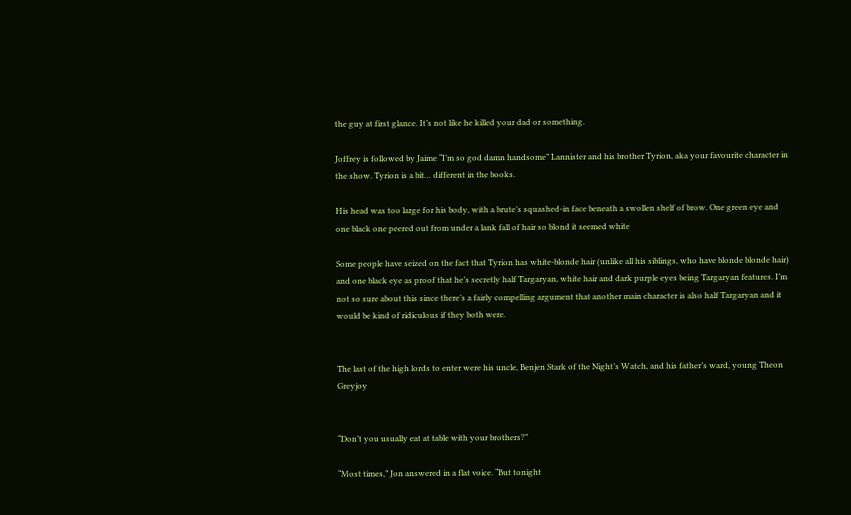the guy at first glance. It’s not like he killed your dad or something.

Joffrey is followed by Jaime “I’m so god damn handsome” Lannister and his brother Tyrion, aka your favourite character in the show. Tyrion is a bit… different in the books.

His head was too large for his body, with a brute’s squashed-in face beneath a swollen shelf of brow. One green eye and one black one peered out from under a lank fall of hair so blond it seemed white

Some people have seized on the fact that Tyrion has white-blonde hair (unlike all his siblings, who have blonde blonde hair) and one black eye as proof that he’s secretly half Targaryan, white hair and dark purple eyes being Targaryan features. I’m not so sure about this since there’s a fairly compelling argument that another main character is also half Targaryan and it would be kind of ridiculous if they both were.


The last of the high lords to enter were his uncle, Benjen Stark of the Night’s Watch, and his father’s ward, young Theon Greyjoy


“Don’t you usually eat at table with your brothers?”

“Most times,” Jon answered in a flat voice. “But tonight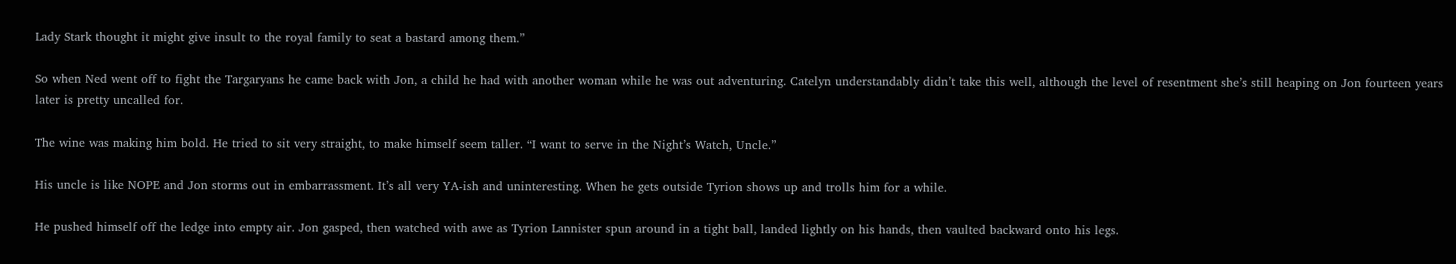Lady Stark thought it might give insult to the royal family to seat a bastard among them.”

So when Ned went off to fight the Targaryans he came back with Jon, a child he had with another woman while he was out adventuring. Catelyn understandably didn’t take this well, although the level of resentment she’s still heaping on Jon fourteen years later is pretty uncalled for.

The wine was making him bold. He tried to sit very straight, to make himself seem taller. “I want to serve in the Night’s Watch, Uncle.”

His uncle is like NOPE and Jon storms out in embarrassment. It’s all very YA-ish and uninteresting. When he gets outside Tyrion shows up and trolls him for a while.

He pushed himself off the ledge into empty air. Jon gasped, then watched with awe as Tyrion Lannister spun around in a tight ball, landed lightly on his hands, then vaulted backward onto his legs.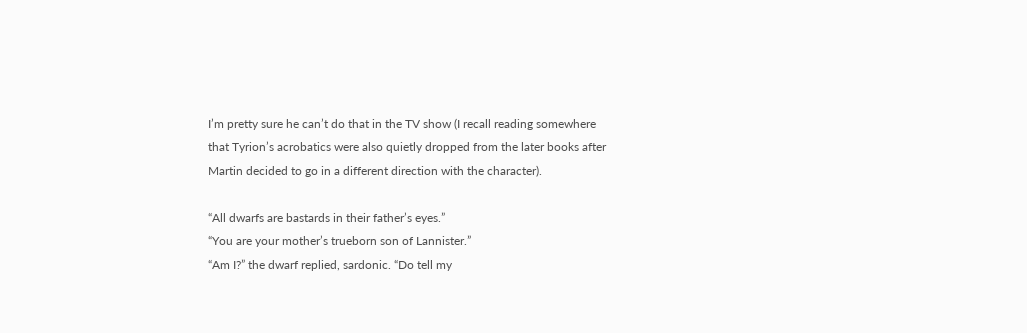I’m pretty sure he can’t do that in the TV show (I recall reading somewhere that Tyrion’s acrobatics were also quietly dropped from the later books after Martin decided to go in a different direction with the character).

“All dwarfs are bastards in their father’s eyes.”
“You are your mother’s trueborn son of Lannister.”
“Am I?” the dwarf replied, sardonic. “Do tell my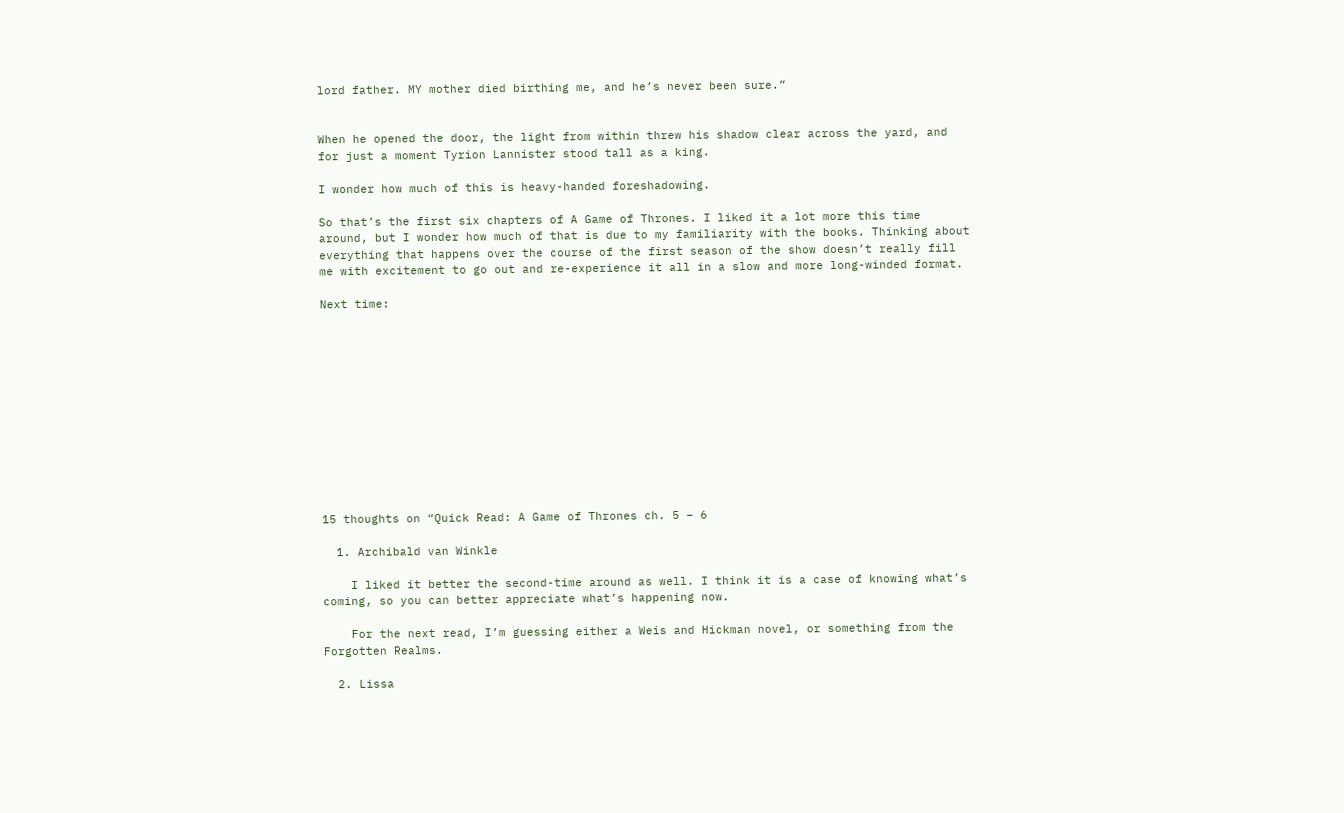lord father. MY mother died birthing me, and he’s never been sure.”


When he opened the door, the light from within threw his shadow clear across the yard, and for just a moment Tyrion Lannister stood tall as a king.

I wonder how much of this is heavy-handed foreshadowing.

So that’s the first six chapters of A Game of Thrones. I liked it a lot more this time around, but I wonder how much of that is due to my familiarity with the books. Thinking about everything that happens over the course of the first season of the show doesn’t really fill me with excitement to go out and re-experience it all in a slow and more long-winded format.

Next time:












15 thoughts on “Quick Read: A Game of Thrones ch. 5 – 6

  1. Archibald van Winkle

    I liked it better the second-time around as well. I think it is a case of knowing what’s coming, so you can better appreciate what’s happening now.

    For the next read, I’m guessing either a Weis and Hickman novel, or something from the Forgotten Realms.

  2. Lissa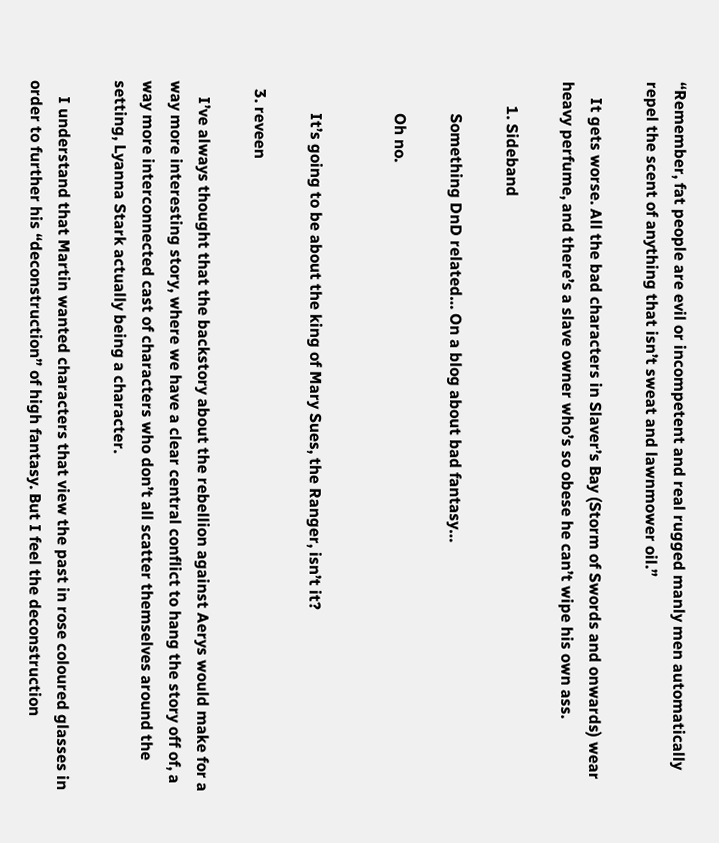“Remember, fat people are evil or incompetent and real rugged manly men automatically repel the scent of anything that isn’t sweat and lawnmower oil.”

    It gets worse. All the bad characters in Slaver’s Bay (Storm of Swords and onwards) wear heavy perfume, and there’s a slave owner who’s so obese he can’t wipe his own ass.

      1. Sideband

        Something DnD related… On a blog about bad fantasy…

        Oh no.


        It’s going to be about the king of Mary Sues, the Ranger, isn’t it?

  3. reveen

    I’ve always thought that the backstory about the rebellion against Aerys would make for a way more interesting story, where we have a clear central conflict to hang the story off of, a way more interconnected cast of characters who don’t all scatter themselves around the setting, Lyanna Stark actually being a character.

    I understand that Martin wanted characters that view the past in rose coloured glasses in order to further his “deconstruction” of high fantasy. But I feel the deconstruction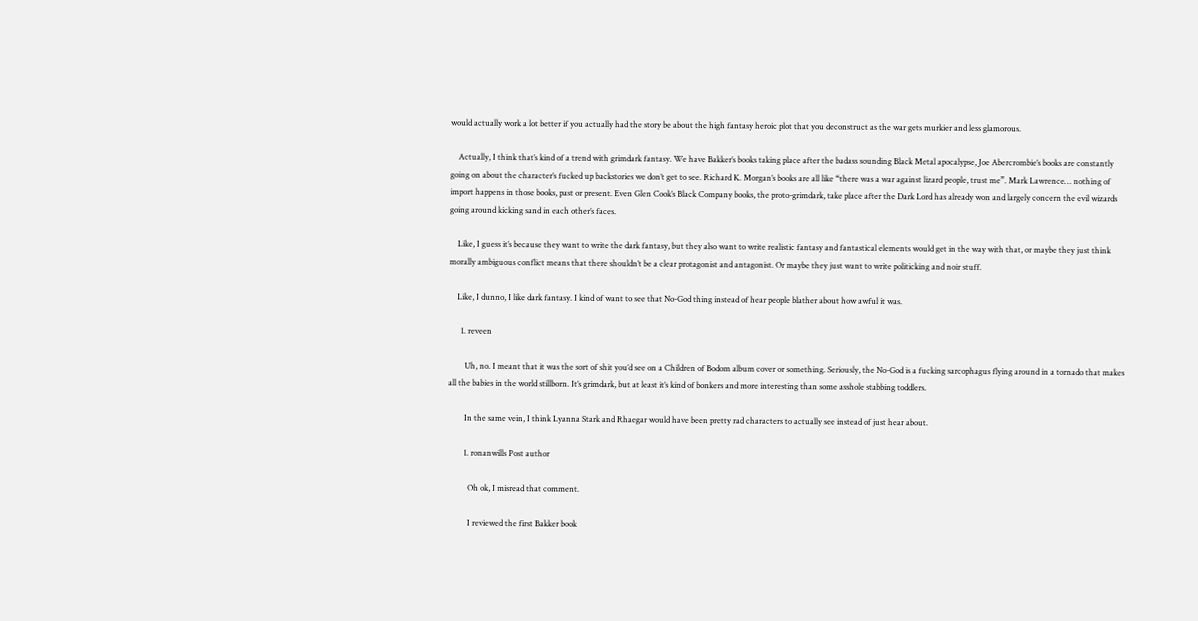would actually work a lot better if you actually had the story be about the high fantasy heroic plot that you deconstruct as the war gets murkier and less glamorous.

    Actually, I think that’s kind of a trend with grimdark fantasy. We have Bakker’s books taking place after the badass sounding Black Metal apocalypse, Joe Abercrombie’s books are constantly going on about the character’s fucked up backstories we don’t get to see. Richard K. Morgan’s books are all like “there was a war against lizard people, trust me”. Mark Lawrence… nothing of import happens in those books, past or present. Even Glen Cook’s Black Company books, the proto-grimdark, take place after the Dark Lord has already won and largely concern the evil wizards going around kicking sand in each other’s faces.

    Like, I guess it’s because they want to write the dark fantasy, but they also want to write realistic fantasy and fantastical elements would get in the way with that, or maybe they just think morally ambiguous conflict means that there shouldn’t be a clear protagonist and antagonist. Or maybe they just want to write politicking and noir stuff.

    Like, I dunno, I like dark fantasy. I kind of want to see that No-God thing instead of hear people blather about how awful it was.

      1. reveen

        Uh, no. I meant that it was the sort of shit you’d see on a Children of Bodom album cover or something. Seriously, the No-God is a fucking sarcophagus flying around in a tornado that makes all the babies in the world stillborn. It’s grimdark, but at least it’s kind of bonkers and more interesting than some asshole stabbing toddlers.

        In the same vein, I think Lyanna Stark and Rhaegar would have been pretty rad characters to actually see instead of just hear about.

        1. ronanwills Post author

          Oh ok, I misread that comment.

          I reviewed the first Bakker book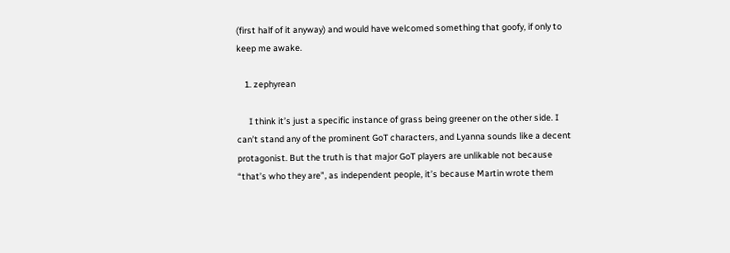(first half of it anyway) and would have welcomed something that goofy, if only to keep me awake.

    1. zephyrean

      I think it’s just a specific instance of grass being greener on the other side. I can’t stand any of the prominent GoT characters, and Lyanna sounds like a decent protagonist. But the truth is that major GoT players are unlikable not because “that’s who they are”, as independent people, it’s because Martin wrote them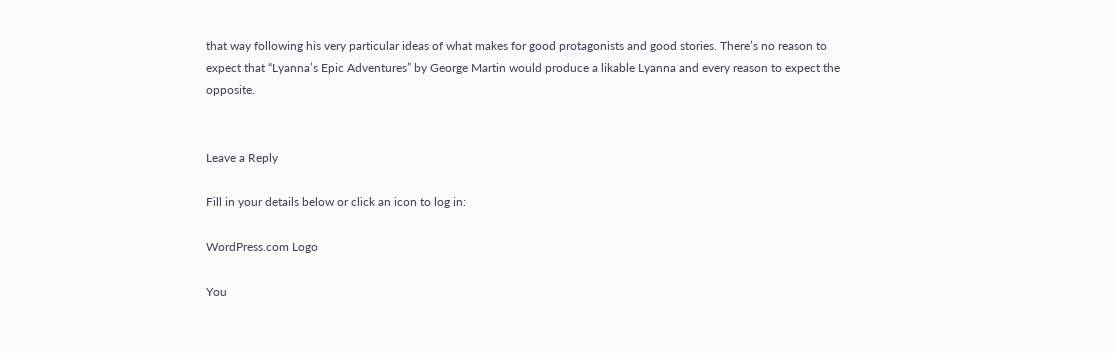that way following his very particular ideas of what makes for good protagonists and good stories. There’s no reason to expect that “Lyanna’s Epic Adventures” by George Martin would produce a likable Lyanna and every reason to expect the opposite.


Leave a Reply

Fill in your details below or click an icon to log in:

WordPress.com Logo

You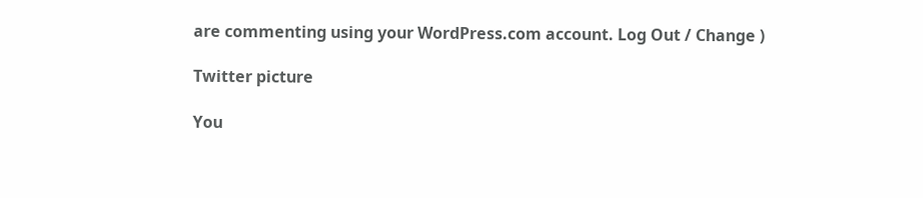are commenting using your WordPress.com account. Log Out / Change )

Twitter picture

You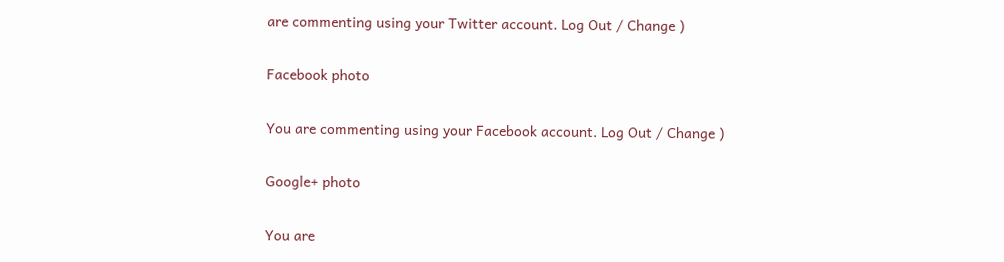are commenting using your Twitter account. Log Out / Change )

Facebook photo

You are commenting using your Facebook account. Log Out / Change )

Google+ photo

You are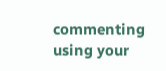commenting using your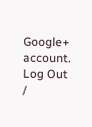Google+ account. Log Out /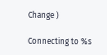Change )

Connecting to %s